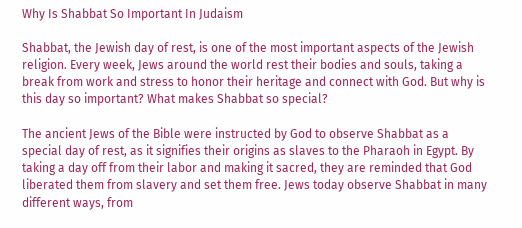Why Is Shabbat So Important In Judaism

Shabbat, the Jewish day of rest, is one of the most important aspects of the Jewish religion. Every week, Jews around the world rest their bodies and souls, taking a break from work and stress to honor their heritage and connect with God. But why is this day so important? What makes Shabbat so special?

The ancient Jews of the Bible were instructed by God to observe Shabbat as a special day of rest, as it signifies their origins as slaves to the Pharaoh in Egypt. By taking a day off from their labor and making it sacred, they are reminded that God liberated them from slavery and set them free. Jews today observe Shabbat in many different ways, from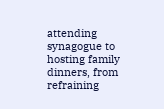attending synagogue to hosting family dinners, from refraining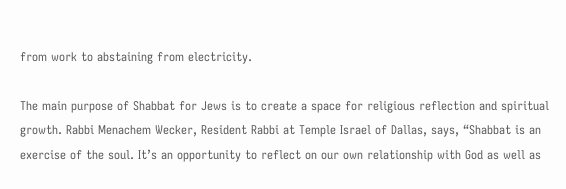from work to abstaining from electricity.

The main purpose of Shabbat for Jews is to create a space for religious reflection and spiritual growth. Rabbi Menachem Wecker, Resident Rabbi at Temple Israel of Dallas, says, “Shabbat is an exercise of the soul. It’s an opportunity to reflect on our own relationship with God as well as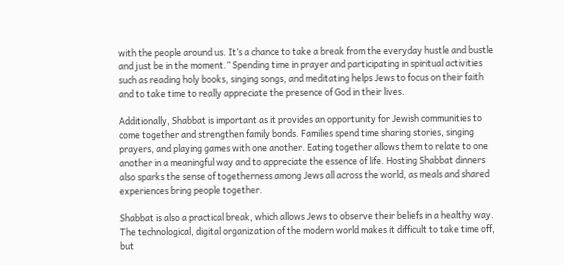with the people around us. It’s a chance to take a break from the everyday hustle and bustle and just be in the moment.” Spending time in prayer and participating in spiritual activities such as reading holy books, singing songs, and meditating helps Jews to focus on their faith and to take time to really appreciate the presence of God in their lives.

Additionally, Shabbat is important as it provides an opportunity for Jewish communities to come together and strengthen family bonds. Families spend time sharing stories, singing prayers, and playing games with one another. Eating together allows them to relate to one another in a meaningful way and to appreciate the essence of life. Hosting Shabbat dinners also sparks the sense of togetherness among Jews all across the world, as meals and shared experiences bring people together.

Shabbat is also a practical break, which allows Jews to observe their beliefs in a healthy way. The technological, digital organization of the modern world makes it difficult to take time off, but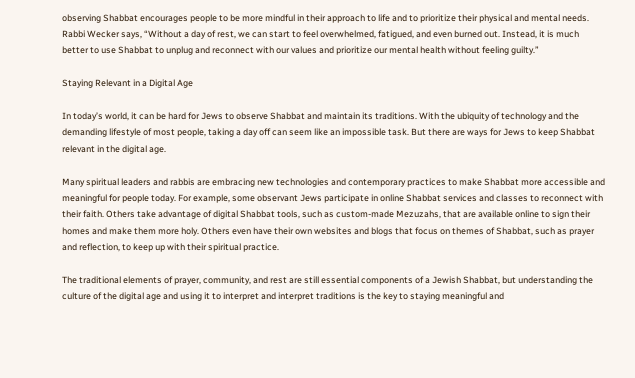observing Shabbat encourages people to be more mindful in their approach to life and to prioritize their physical and mental needs. Rabbi Wecker says, “Without a day of rest, we can start to feel overwhelmed, fatigued, and even burned out. Instead, it is much better to use Shabbat to unplug and reconnect with our values and prioritize our mental health without feeling guilty.”

Staying Relevant in a Digital Age

In today’s world, it can be hard for Jews to observe Shabbat and maintain its traditions. With the ubiquity of technology and the demanding lifestyle of most people, taking a day off can seem like an impossible task. But there are ways for Jews to keep Shabbat relevant in the digital age.

Many spiritual leaders and rabbis are embracing new technologies and contemporary practices to make Shabbat more accessible and meaningful for people today. For example, some observant Jews participate in online Shabbat services and classes to reconnect with their faith. Others take advantage of digital Shabbat tools, such as custom-made Mezuzahs, that are available online to sign their homes and make them more holy. Others even have their own websites and blogs that focus on themes of Shabbat, such as prayer and reflection, to keep up with their spiritual practice.

The traditional elements of prayer, community, and rest are still essential components of a Jewish Shabbat, but understanding the culture of the digital age and using it to interpret and interpret traditions is the key to staying meaningful and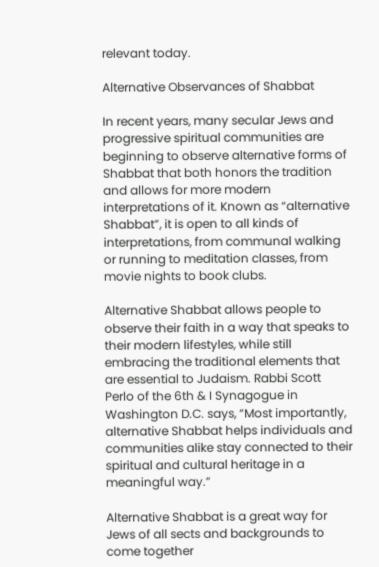relevant today.

Alternative Observances of Shabbat

In recent years, many secular Jews and progressive spiritual communities are beginning to observe alternative forms of Shabbat that both honors the tradition and allows for more modern interpretations of it. Known as “alternative Shabbat”, it is open to all kinds of interpretations, from communal walking or running to meditation classes, from movie nights to book clubs.

Alternative Shabbat allows people to observe their faith in a way that speaks to their modern lifestyles, while still embracing the traditional elements that are essential to Judaism. Rabbi Scott Perlo of the 6th & I Synagogue in Washington D.C. says, “Most importantly, alternative Shabbat helps individuals and communities alike stay connected to their spiritual and cultural heritage in a meaningful way.”

Alternative Shabbat is a great way for Jews of all sects and backgrounds to come together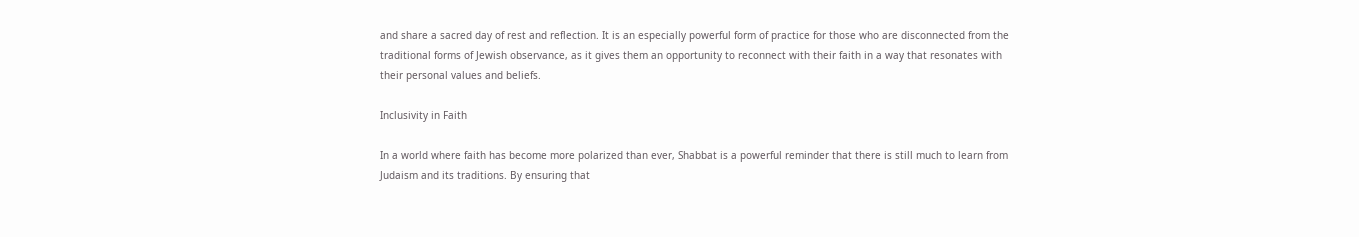and share a sacred day of rest and reflection. It is an especially powerful form of practice for those who are disconnected from the traditional forms of Jewish observance, as it gives them an opportunity to reconnect with their faith in a way that resonates with their personal values and beliefs.

Inclusivity in Faith

In a world where faith has become more polarized than ever, Shabbat is a powerful reminder that there is still much to learn from Judaism and its traditions. By ensuring that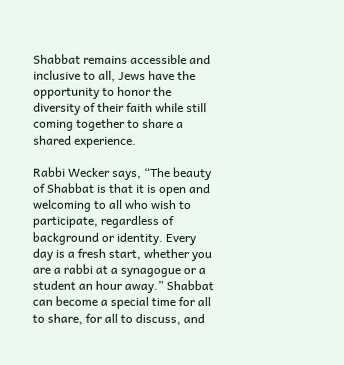Shabbat remains accessible and inclusive to all, Jews have the opportunity to honor the diversity of their faith while still coming together to share a shared experience.

Rabbi Wecker says, “The beauty of Shabbat is that it is open and welcoming to all who wish to participate, regardless of background or identity. Every day is a fresh start, whether you are a rabbi at a synagogue or a student an hour away.” Shabbat can become a special time for all to share, for all to discuss, and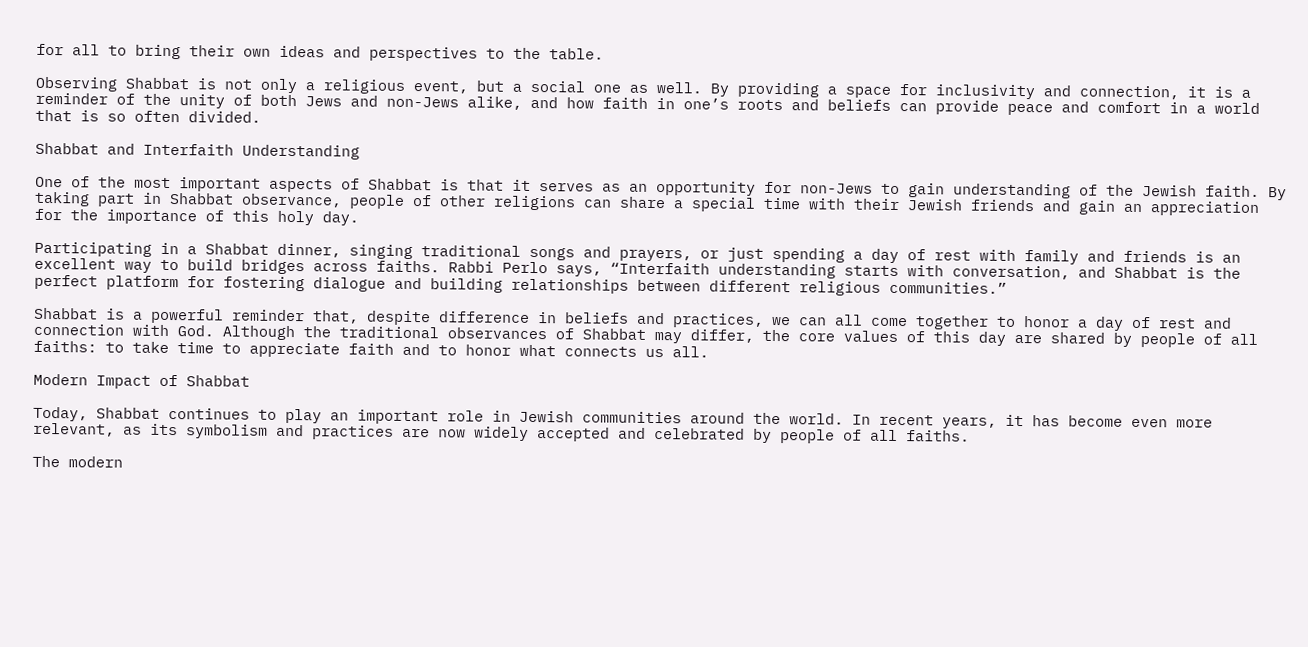for all to bring their own ideas and perspectives to the table.

Observing Shabbat is not only a religious event, but a social one as well. By providing a space for inclusivity and connection, it is a reminder of the unity of both Jews and non-Jews alike, and how faith in one’s roots and beliefs can provide peace and comfort in a world that is so often divided.

Shabbat and Interfaith Understanding

One of the most important aspects of Shabbat is that it serves as an opportunity for non-Jews to gain understanding of the Jewish faith. By taking part in Shabbat observance, people of other religions can share a special time with their Jewish friends and gain an appreciation for the importance of this holy day.

Participating in a Shabbat dinner, singing traditional songs and prayers, or just spending a day of rest with family and friends is an excellent way to build bridges across faiths. Rabbi Perlo says, “Interfaith understanding starts with conversation, and Shabbat is the perfect platform for fostering dialogue and building relationships between different religious communities.”

Shabbat is a powerful reminder that, despite difference in beliefs and practices, we can all come together to honor a day of rest and connection with God. Although the traditional observances of Shabbat may differ, the core values of this day are shared by people of all faiths: to take time to appreciate faith and to honor what connects us all.

Modern Impact of Shabbat

Today, Shabbat continues to play an important role in Jewish communities around the world. In recent years, it has become even more relevant, as its symbolism and practices are now widely accepted and celebrated by people of all faiths.

The modern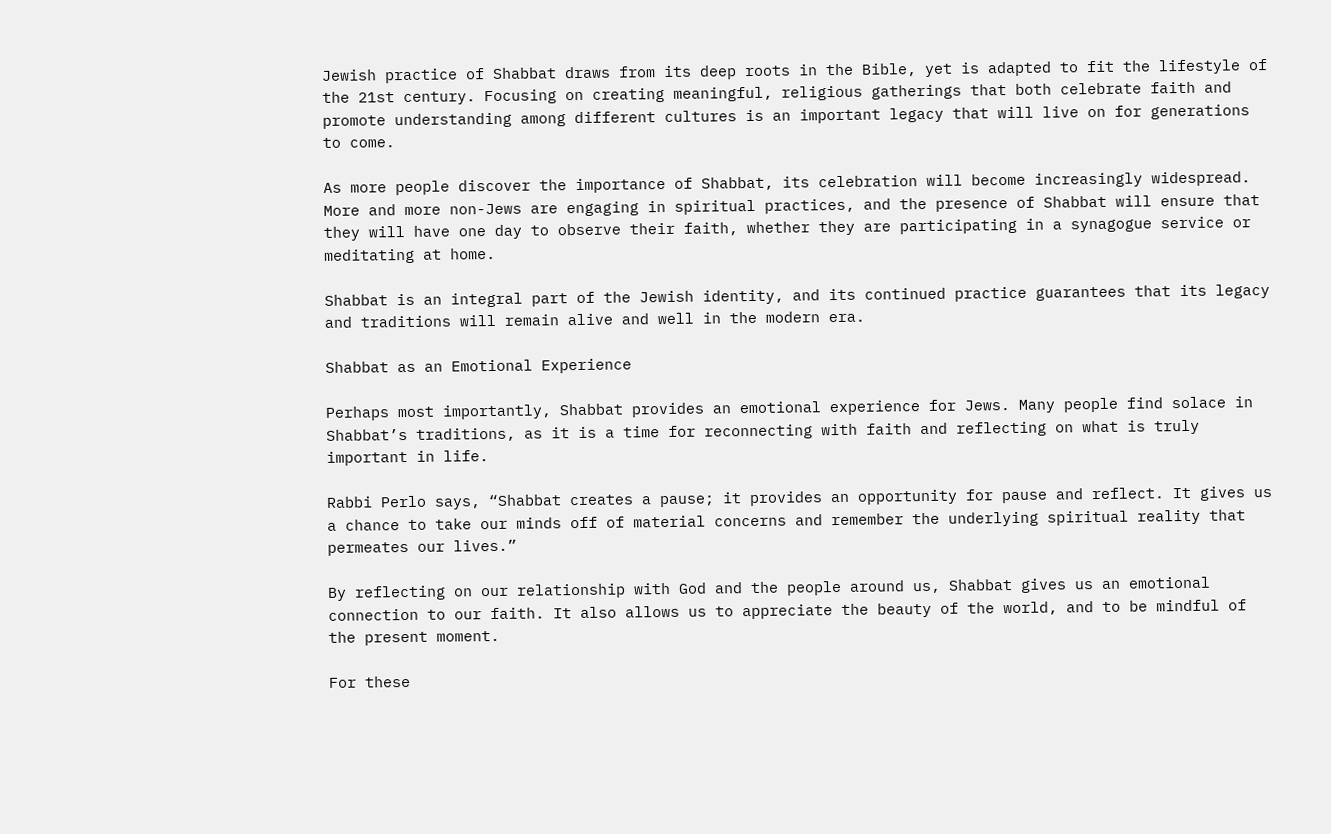Jewish practice of Shabbat draws from its deep roots in the Bible, yet is adapted to fit the lifestyle of the 21st century. Focusing on creating meaningful, religious gatherings that both celebrate faith and promote understanding among different cultures is an important legacy that will live on for generations to come.

As more people discover the importance of Shabbat, its celebration will become increasingly widespread. More and more non-Jews are engaging in spiritual practices, and the presence of Shabbat will ensure that they will have one day to observe their faith, whether they are participating in a synagogue service or meditating at home.

Shabbat is an integral part of the Jewish identity, and its continued practice guarantees that its legacy and traditions will remain alive and well in the modern era.

Shabbat as an Emotional Experience

Perhaps most importantly, Shabbat provides an emotional experience for Jews. Many people find solace in Shabbat’s traditions, as it is a time for reconnecting with faith and reflecting on what is truly important in life.

Rabbi Perlo says, “Shabbat creates a pause; it provides an opportunity for pause and reflect. It gives us a chance to take our minds off of material concerns and remember the underlying spiritual reality that permeates our lives.”

By reflecting on our relationship with God and the people around us, Shabbat gives us an emotional connection to our faith. It also allows us to appreciate the beauty of the world, and to be mindful of the present moment.

For these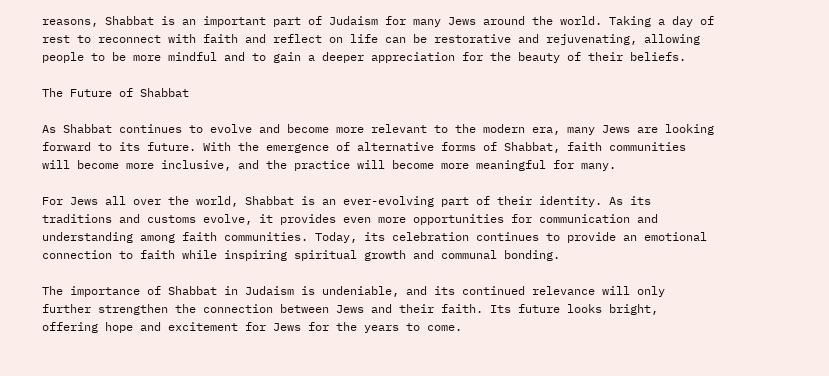reasons, Shabbat is an important part of Judaism for many Jews around the world. Taking a day of rest to reconnect with faith and reflect on life can be restorative and rejuvenating, allowing people to be more mindful and to gain a deeper appreciation for the beauty of their beliefs.

The Future of Shabbat

As Shabbat continues to evolve and become more relevant to the modern era, many Jews are looking forward to its future. With the emergence of alternative forms of Shabbat, faith communities will become more inclusive, and the practice will become more meaningful for many.

For Jews all over the world, Shabbat is an ever-evolving part of their identity. As its traditions and customs evolve, it provides even more opportunities for communication and understanding among faith communities. Today, its celebration continues to provide an emotional connection to faith while inspiring spiritual growth and communal bonding.

The importance of Shabbat in Judaism is undeniable, and its continued relevance will only further strengthen the connection between Jews and their faith. Its future looks bright, offering hope and excitement for Jews for the years to come.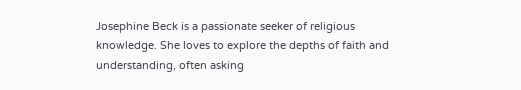Josephine Beck is a passionate seeker of religious knowledge. She loves to explore the depths of faith and understanding, often asking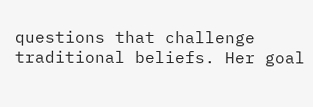questions that challenge traditional beliefs. Her goal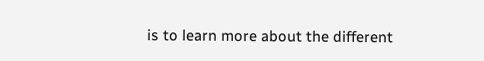is to learn more about the different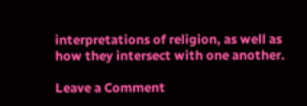interpretations of religion, as well as how they intersect with one another.

Leave a Comment